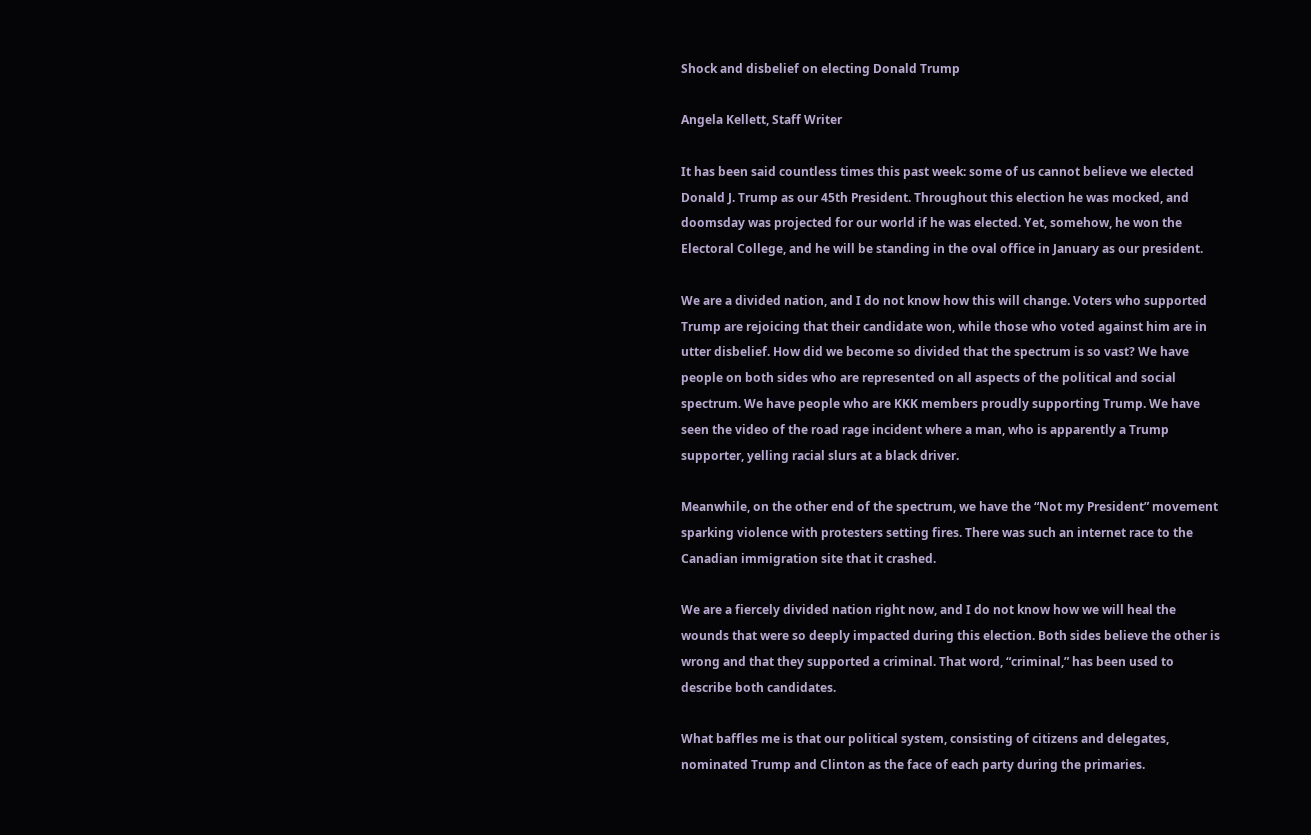Shock and disbelief on electing Donald Trump

Angela Kellett, Staff Writer

It has been said countless times this past week: some of us cannot believe we elected Donald J. Trump as our 45th President. Throughout this election he was mocked, and doomsday was projected for our world if he was elected. Yet, somehow, he won the Electoral College, and he will be standing in the oval office in January as our president.

We are a divided nation, and I do not know how this will change. Voters who supported Trump are rejoicing that their candidate won, while those who voted against him are in utter disbelief. How did we become so divided that the spectrum is so vast? We have people on both sides who are represented on all aspects of the political and social spectrum. We have people who are KKK members proudly supporting Trump. We have seen the video of the road rage incident where a man, who is apparently a Trump supporter, yelling racial slurs at a black driver.

Meanwhile, on the other end of the spectrum, we have the “Not my President” movement sparking violence with protesters setting fires. There was such an internet race to the Canadian immigration site that it crashed.

We are a fiercely divided nation right now, and I do not know how we will heal the wounds that were so deeply impacted during this election. Both sides believe the other is wrong and that they supported a criminal. That word, “criminal,” has been used to describe both candidates.

What baffles me is that our political system, consisting of citizens and delegates, nominated Trump and Clinton as the face of each party during the primaries.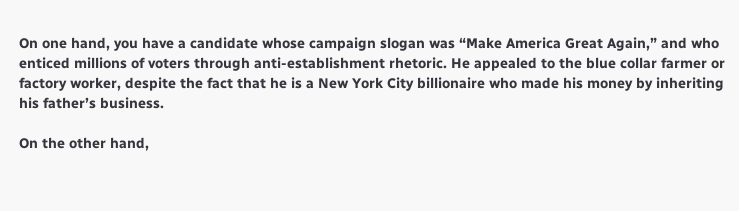On one hand, you have a candidate whose campaign slogan was “Make America Great Again,” and who enticed millions of voters through anti-establishment rhetoric. He appealed to the blue collar farmer or factory worker, despite the fact that he is a New York City billionaire who made his money by inheriting his father’s business.

On the other hand,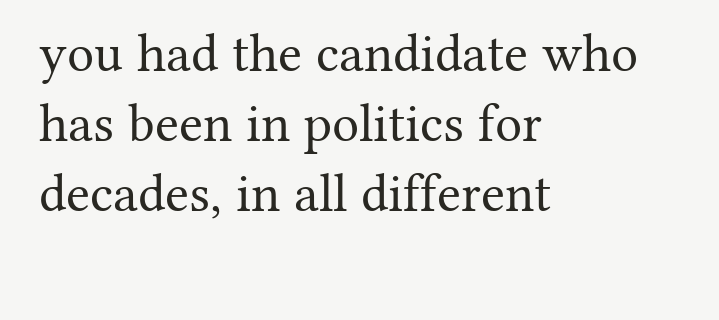you had the candidate who has been in politics for decades, in all different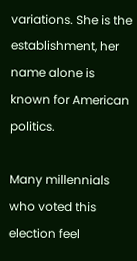variations. She is the establishment, her name alone is known for American politics.

Many millennials who voted this election feel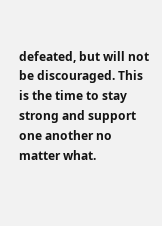defeated, but will not be discouraged. This is the time to stay strong and support one another no matter what.